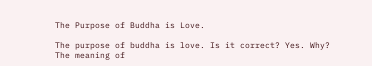The Purpose of Buddha is Love.

The purpose of buddha is love. Is it correct? Yes. Why? The meaning of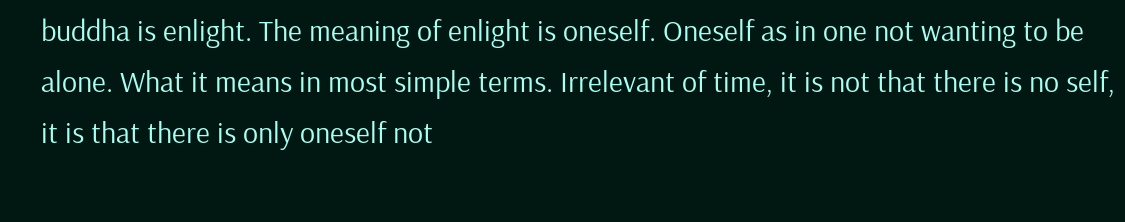buddha is enlight. The meaning of enlight is oneself. Oneself as in one not wanting to be alone. What it means in most simple terms. Irrelevant of time, it is not that there is no self, it is that there is only oneself not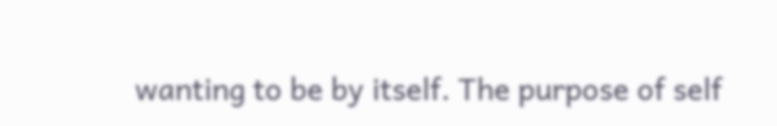wanting to be by itself. The purpose of self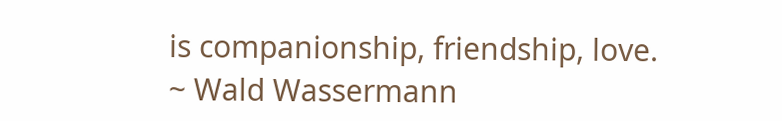is companionship, friendship, love.
~ Wald Wassermann